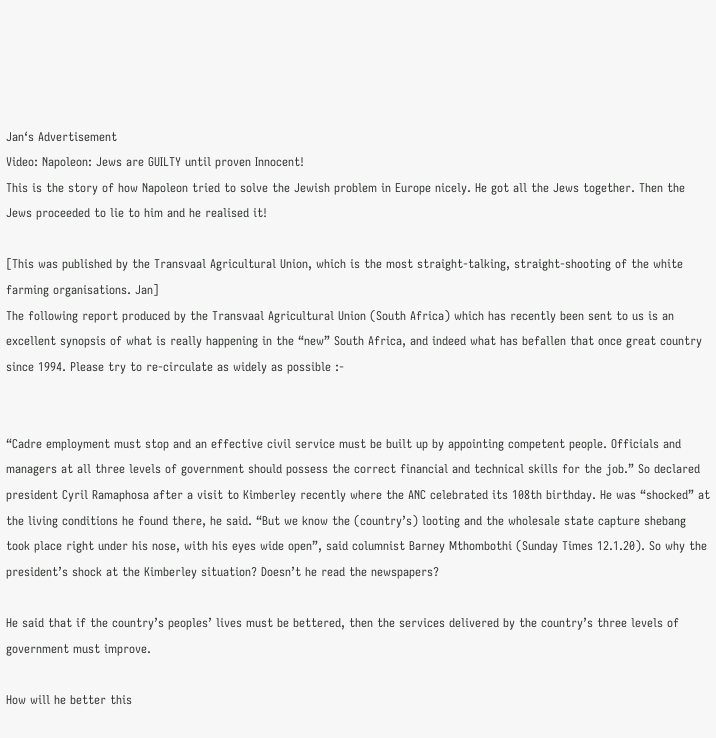Jan‘s Advertisement
Video: Napoleon: Jews are GUILTY until proven Innocent!
This is the story of how Napoleon tried to solve the Jewish problem in Europe nicely. He got all the Jews together. Then the Jews proceeded to lie to him and he realised it!

[This was published by the Transvaal Agricultural Union, which is the most straight-talking, straight-shooting of the white farming organisations. Jan]
The following report produced by the Transvaal Agricultural Union (South Africa) which has recently been sent to us is an excellent synopsis of what is really happening in the “new” South Africa, and indeed what has befallen that once great country since 1994. Please try to re-circulate as widely as possible :-


“Cadre employment must stop and an effective civil service must be built up by appointing competent people. Officials and managers at all three levels of government should possess the correct financial and technical skills for the job.” So declared president Cyril Ramaphosa after a visit to Kimberley recently where the ANC celebrated its 108th birthday. He was “shocked” at the living conditions he found there, he said. “But we know the (country’s) looting and the wholesale state capture shebang took place right under his nose, with his eyes wide open”, said columnist Barney Mthombothi (Sunday Times 12.1.20). So why the president’s shock at the Kimberley situation? Doesn’t he read the newspapers?

He said that if the country’s peoples’ lives must be bettered, then the services delivered by the country’s three levels of government must improve.

How will he better this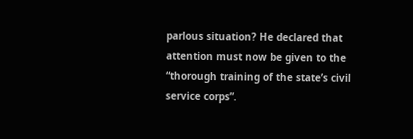parlous situation? He declared that attention must now be given to the “thorough training of the state’s civil service corps”.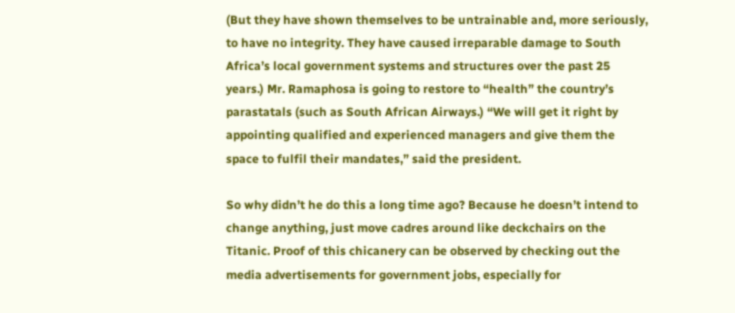(But they have shown themselves to be untrainable and, more seriously, to have no integrity. They have caused irreparable damage to South Africa’s local government systems and structures over the past 25 years.) Mr. Ramaphosa is going to restore to “health” the country’s parastatals (such as South African Airways.) “We will get it right by appointing qualified and experienced managers and give them the space to fulfil their mandates,” said the president.

So why didn’t he do this a long time ago? Because he doesn’t intend to change anything, just move cadres around like deckchairs on the Titanic. Proof of this chicanery can be observed by checking out the media advertisements for government jobs, especially for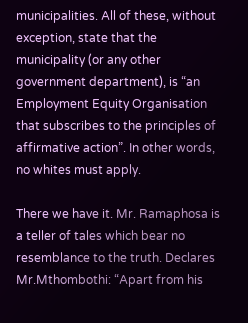municipalities. All of these, without exception, state that the municipality (or any other government department), is “an Employment Equity Organisation that subscribes to the principles of affirmative action”. In other words, no whites must apply.

There we have it. Mr. Ramaphosa is a teller of tales which bear no resemblance to the truth. Declares Mr.Mthombothi: “Apart from his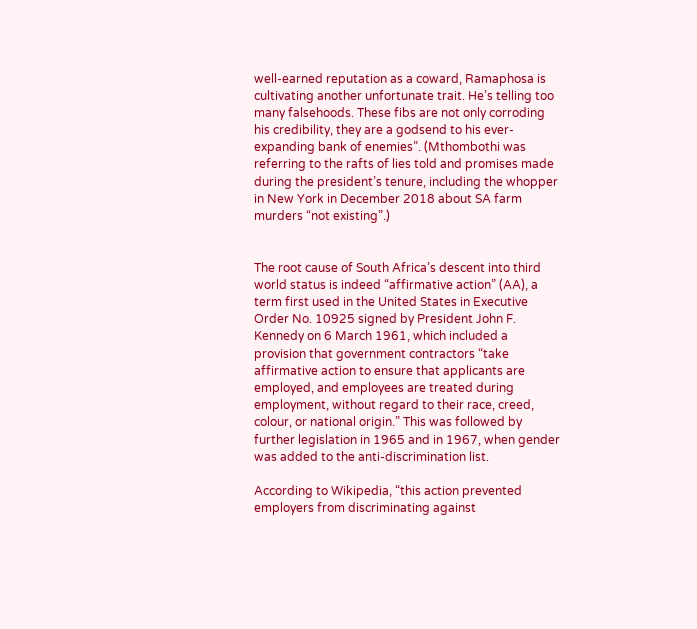well-earned reputation as a coward, Ramaphosa is cultivating another unfortunate trait. He’s telling too many falsehoods. These fibs are not only corroding his credibility, they are a godsend to his ever-expanding bank of enemies”. (Mthombothi was referring to the rafts of lies told and promises made during the president’s tenure, including the whopper in New York in December 2018 about SA farm murders “not existing”.)


The root cause of South Africa’s descent into third world status is indeed “affirmative action” (AA), a term first used in the United States in Executive Order No. 10925 signed by President John F. Kennedy on 6 March 1961, which included a provision that government contractors “take affirmative action to ensure that applicants are employed, and employees are treated during employment, without regard to their race, creed, colour, or national origin.” This was followed by further legislation in 1965 and in 1967, when gender was added to the anti-discrimination list.

According to Wikipedia, “this action prevented employers from discriminating against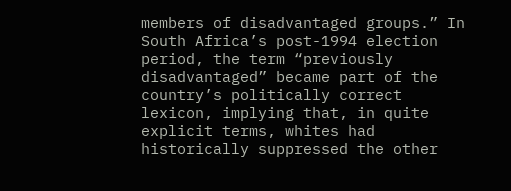members of disadvantaged groups.” In South Africa’s post-1994 election period, the term “previously disadvantaged” became part of the country’s politically correct lexicon, implying that, in quite explicit terms, whites had historically suppressed the other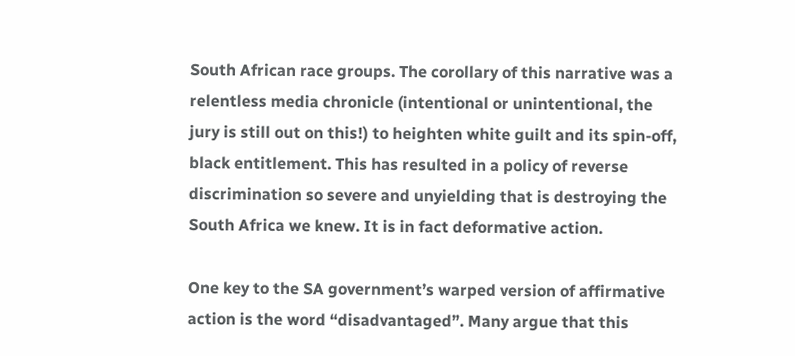South African race groups. The corollary of this narrative was a relentless media chronicle (intentional or unintentional, the jury is still out on this!) to heighten white guilt and its spin-off, black entitlement. This has resulted in a policy of reverse discrimination so severe and unyielding that is destroying the South Africa we knew. It is in fact deformative action.

One key to the SA government’s warped version of affirmative action is the word “disadvantaged”. Many argue that this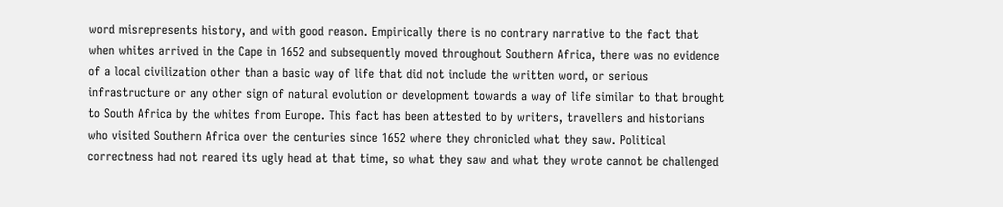word misrepresents history, and with good reason. Empirically there is no contrary narrative to the fact that when whites arrived in the Cape in 1652 and subsequently moved throughout Southern Africa, there was no evidence of a local civilization other than a basic way of life that did not include the written word, or serious infrastructure or any other sign of natural evolution or development towards a way of life similar to that brought to South Africa by the whites from Europe. This fact has been attested to by writers, travellers and historians who visited Southern Africa over the centuries since 1652 where they chronicled what they saw. Political correctness had not reared its ugly head at that time, so what they saw and what they wrote cannot be challenged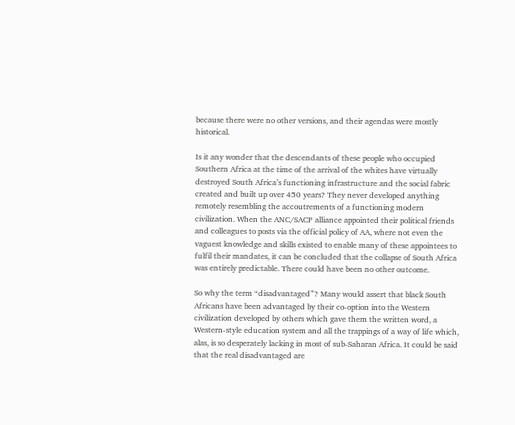because there were no other versions, and their agendas were mostly historical.

Is it any wonder that the descendants of these people who occupied Southern Africa at the time of the arrival of the whites have virtually destroyed South Africa’s functioning infrastructure and the social fabric created and built up over 450 years? They never developed anything remotely resembling the accoutrements of a functioning modern civilization. When the ANC/SACP alliance appointed their political friends and colleagues to posts via the official policy of AA, where not even the vaguest knowledge and skills existed to enable many of these appointees to fulfil their mandates, it can be concluded that the collapse of South Africa was entirely predictable. There could have been no other outcome.

So why the term “disadvantaged”? Many would assert that black South Africans have been advantaged by their co-option into the Western civilization developed by others which gave them the written word, a Western-style education system and all the trappings of a way of life which, alas, is so desperately lacking in most of sub-Saharan Africa. It could be said that the real disadvantaged are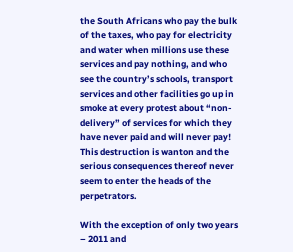the South Africans who pay the bulk of the taxes, who pay for electricity and water when millions use these services and pay nothing, and who see the country’s schools, transport services and other facilities go up in smoke at every protest about “non-delivery” of services for which they have never paid and will never pay! This destruction is wanton and the serious consequences thereof never seem to enter the heads of the perpetrators.

With the exception of only two years – 2011 and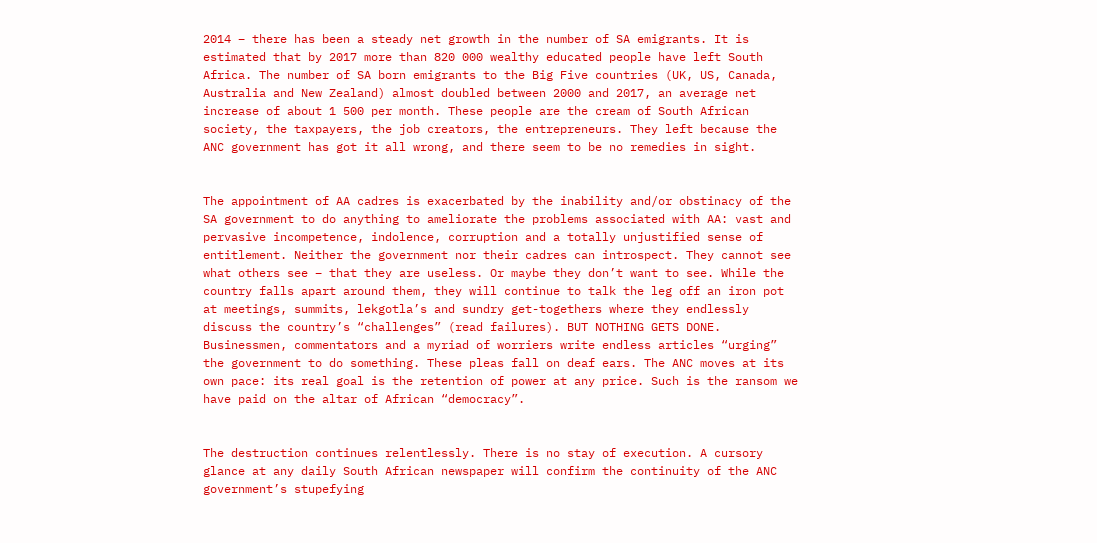2014 – there has been a steady net growth in the number of SA emigrants. It is estimated that by 2017 more than 820 000 wealthy educated people have left South Africa. The number of SA born emigrants to the Big Five countries (UK, US, Canada, Australia and New Zealand) almost doubled between 2000 and 2017, an average net increase of about 1 500 per month. These people are the cream of South African society, the taxpayers, the job creators, the entrepreneurs. They left because the ANC government has got it all wrong, and there seem to be no remedies in sight.


The appointment of AA cadres is exacerbated by the inability and/or obstinacy of the SA government to do anything to ameliorate the problems associated with AA: vast and pervasive incompetence, indolence, corruption and a totally unjustified sense of entitlement. Neither the government nor their cadres can introspect. They cannot see what others see – that they are useless. Or maybe they don’t want to see. While the country falls apart around them, they will continue to talk the leg off an iron pot at meetings, summits, lekgotla’s and sundry get-togethers where they endlessly discuss the country’s “challenges” (read failures). BUT NOTHING GETS DONE. Businessmen, commentators and a myriad of worriers write endless articles “urging” the government to do something. These pleas fall on deaf ears. The ANC moves at its own pace: its real goal is the retention of power at any price. Such is the ransom we have paid on the altar of African “democracy”.


The destruction continues relentlessly. There is no stay of execution. A cursory glance at any daily South African newspaper will confirm the continuity of the ANC government’s stupefying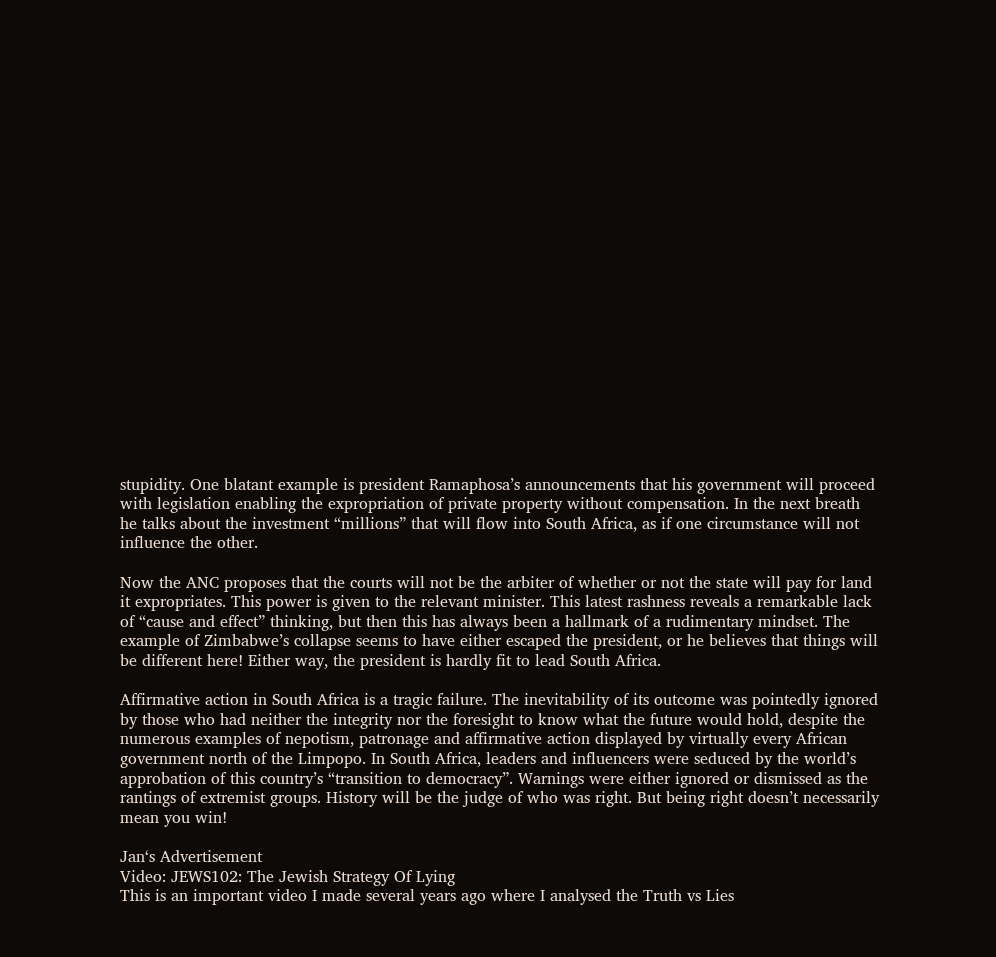stupidity. One blatant example is president Ramaphosa’s announcements that his government will proceed with legislation enabling the expropriation of private property without compensation. In the next breath he talks about the investment “millions” that will flow into South Africa, as if one circumstance will not influence the other.

Now the ANC proposes that the courts will not be the arbiter of whether or not the state will pay for land it expropriates. This power is given to the relevant minister. This latest rashness reveals a remarkable lack of “cause and effect” thinking, but then this has always been a hallmark of a rudimentary mindset. The example of Zimbabwe’s collapse seems to have either escaped the president, or he believes that things will be different here! Either way, the president is hardly fit to lead South Africa.

Affirmative action in South Africa is a tragic failure. The inevitability of its outcome was pointedly ignored by those who had neither the integrity nor the foresight to know what the future would hold, despite the numerous examples of nepotism, patronage and affirmative action displayed by virtually every African government north of the Limpopo. In South Africa, leaders and influencers were seduced by the world’s approbation of this country’s “transition to democracy”. Warnings were either ignored or dismissed as the rantings of extremist groups. History will be the judge of who was right. But being right doesn’t necessarily mean you win!

Jan‘s Advertisement
Video: JEWS102: The Jewish Strategy Of Lying
This is an important video I made several years ago where I analysed the Truth vs Lies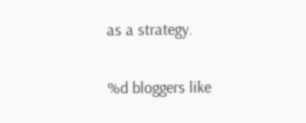as a strategy.

%d bloggers like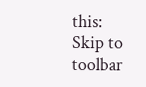this:
Skip to toolbar